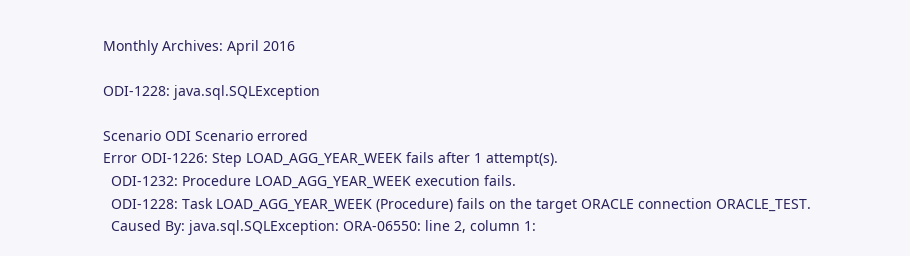Monthly Archives: April 2016

ODI-1228: java.sql.SQLException

Scenario ODI Scenario errored
Error ODI-1226: Step LOAD_AGG_YEAR_WEEK fails after 1 attempt(s).
  ODI-1232: Procedure LOAD_AGG_YEAR_WEEK execution fails.
  ODI-1228: Task LOAD_AGG_YEAR_WEEK (Procedure) fails on the target ORACLE connection ORACLE_TEST.
  Caused By: java.sql.SQLException: ORA-06550: line 2, column 1: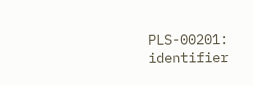PLS-00201: identifier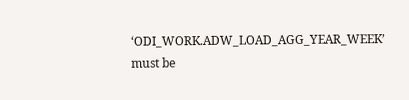‘ODI_WORK.ADW_LOAD_AGG_YEAR_WEEK’ must be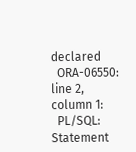declared
  ORA-06550: line 2, column 1:
  PL/SQL: Statement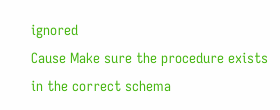ignored
Cause Make sure the procedure exists in the correct schema